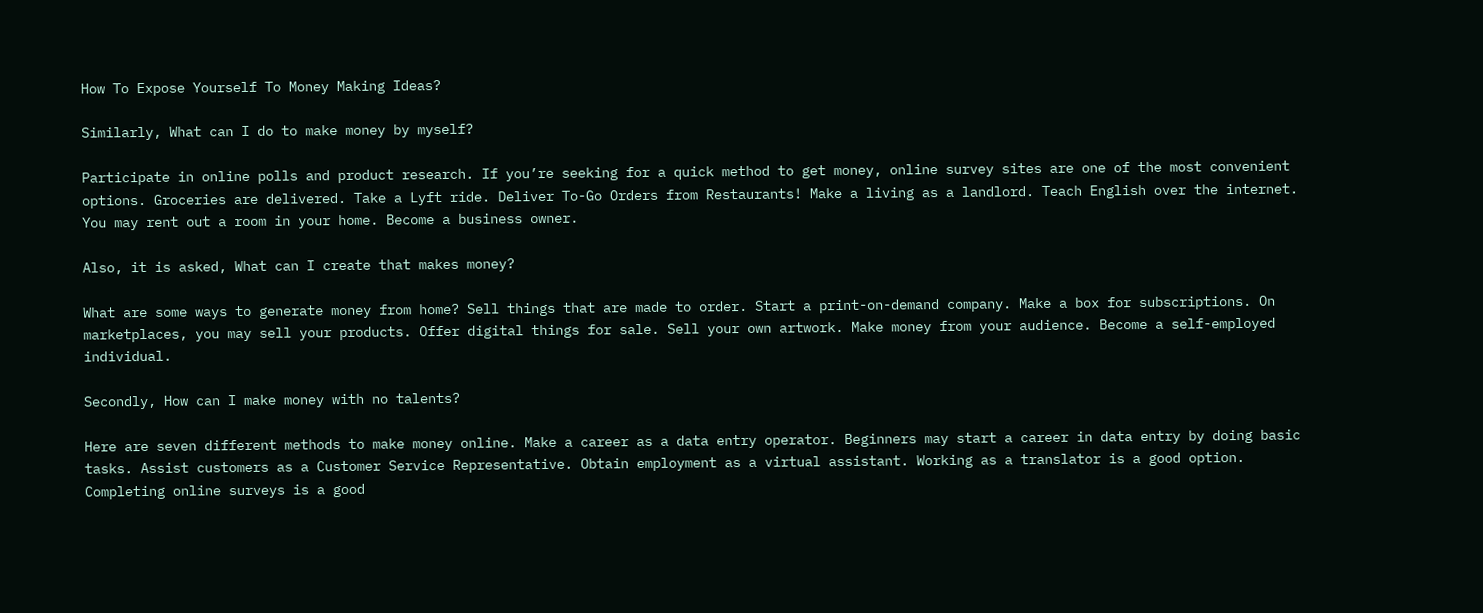How To Expose Yourself To Money Making Ideas?

Similarly, What can I do to make money by myself?

Participate in online polls and product research. If you’re seeking for a quick method to get money, online survey sites are one of the most convenient options. Groceries are delivered. Take a Lyft ride. Deliver To-Go Orders from Restaurants! Make a living as a landlord. Teach English over the internet. You may rent out a room in your home. Become a business owner.

Also, it is asked, What can I create that makes money?

What are some ways to generate money from home? Sell things that are made to order. Start a print-on-demand company. Make a box for subscriptions. On marketplaces, you may sell your products. Offer digital things for sale. Sell your own artwork. Make money from your audience. Become a self-employed individual.

Secondly, How can I make money with no talents?

Here are seven different methods to make money online. Make a career as a data entry operator. Beginners may start a career in data entry by doing basic tasks. Assist customers as a Customer Service Representative. Obtain employment as a virtual assistant. Working as a translator is a good option. Completing online surveys is a good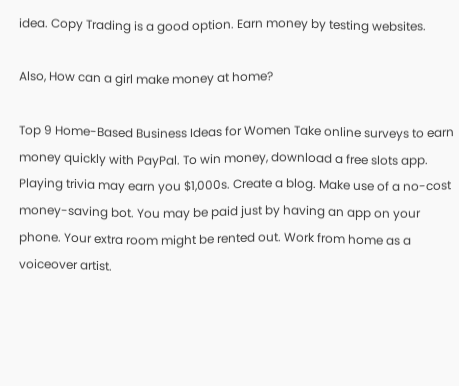idea. Copy Trading is a good option. Earn money by testing websites.

Also, How can a girl make money at home?

Top 9 Home-Based Business Ideas for Women Take online surveys to earn money quickly with PayPal. To win money, download a free slots app. Playing trivia may earn you $1,000s. Create a blog. Make use of a no-cost money-saving bot. You may be paid just by having an app on your phone. Your extra room might be rented out. Work from home as a voiceover artist.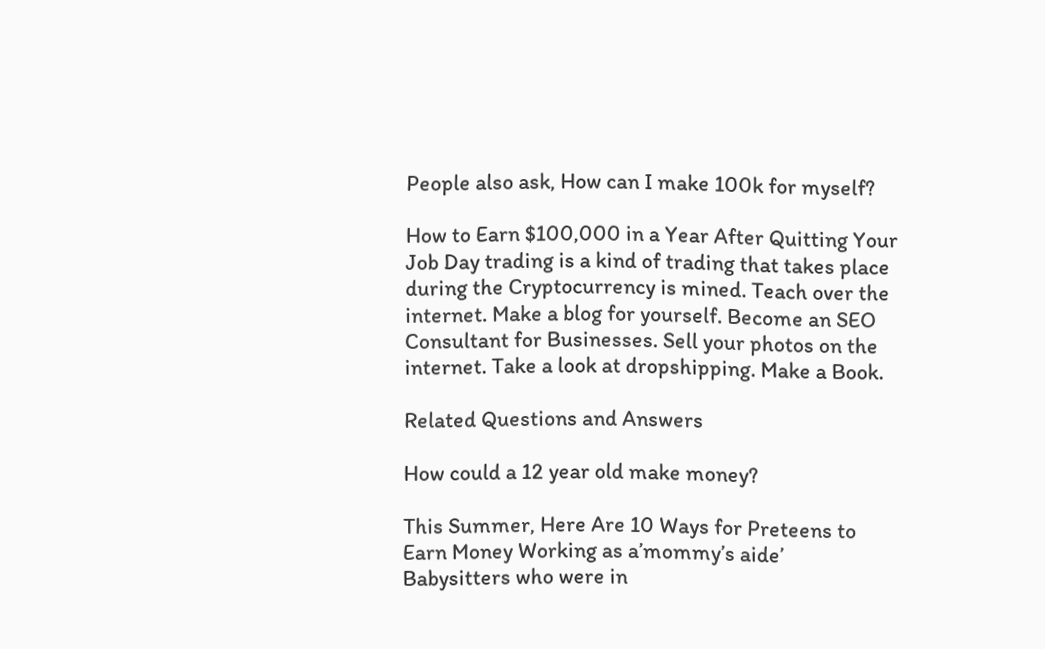People also ask, How can I make 100k for myself?

How to Earn $100,000 in a Year After Quitting Your Job Day trading is a kind of trading that takes place during the Cryptocurrency is mined. Teach over the internet. Make a blog for yourself. Become an SEO Consultant for Businesses. Sell your photos on the internet. Take a look at dropshipping. Make a Book.

Related Questions and Answers

How could a 12 year old make money?

This Summer, Here Are 10 Ways for Preteens to Earn Money Working as a’mommy’s aide’ Babysitters who were in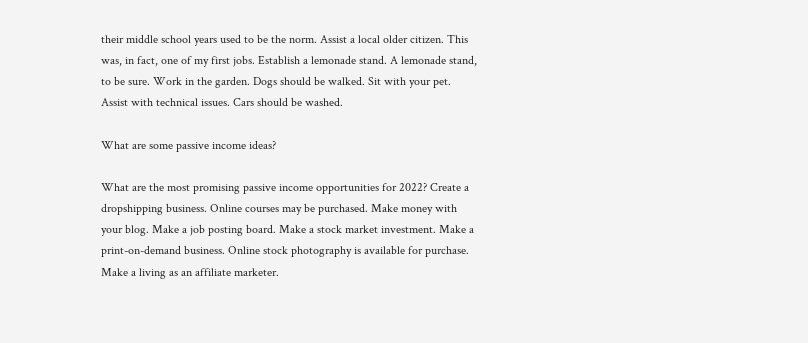their middle school years used to be the norm. Assist a local older citizen. This was, in fact, one of my first jobs. Establish a lemonade stand. A lemonade stand, to be sure. Work in the garden. Dogs should be walked. Sit with your pet. Assist with technical issues. Cars should be washed.

What are some passive income ideas?

What are the most promising passive income opportunities for 2022? Create a dropshipping business. Online courses may be purchased. Make money with your blog. Make a job posting board. Make a stock market investment. Make a print-on-demand business. Online stock photography is available for purchase. Make a living as an affiliate marketer.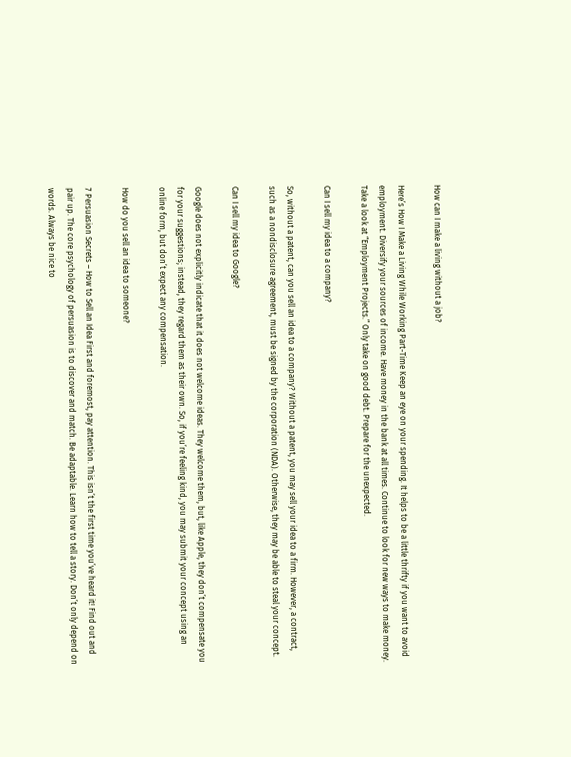How can I make a living without a job?

Here’s How I Make a Living While Working Part-Time Keep an eye on your spending. It helps to be a little thrifty if you want to avoid employment. Diversify your sources of income. Have money in the bank at all times. Continue to look for new ways to make money. Take a look at “Employment Projects.” Only take on good debt. Prepare for the unexpected.

Can I sell my idea to a company?

So, without a patent, can you sell an idea to a company? Without a patent, you may sell your idea to a firm. However, a contract, such as a nondisclosure agreement, must be signed by the corporation (NDA). Otherwise, they may be able to steal your concept.

Can I sell my idea to Google?

Google does not explicitly indicate that it does not welcome ideas. They welcome them, but, like Apple, they don’t compensate you for your suggestions; instead, they regard them as their own. So, if you’re feeling kind, you may submit your concept using an online form, but don’t expect any compensation.

How do you sell an idea to someone?

7 Persuasion Secrets – How to Sell an Idea First and foremost, pay attention. This isn’t the first time you’ve heard it! Find out and pair up. The core psychology of persuasion is to discover and match. Be adaptable. Learn how to tell a story. Don’t only depend on words. Always be nice to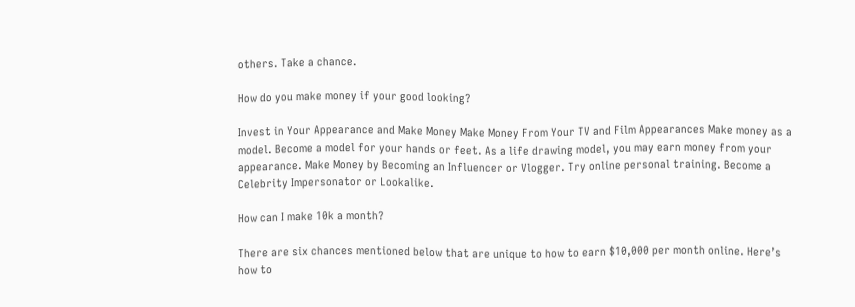others. Take a chance.

How do you make money if your good looking?

Invest in Your Appearance and Make Money Make Money From Your TV and Film Appearances Make money as a model. Become a model for your hands or feet. As a life drawing model, you may earn money from your appearance. Make Money by Becoming an Influencer or Vlogger. Try online personal training. Become a Celebrity Impersonator or Lookalike.

How can I make 10k a month?

There are six chances mentioned below that are unique to how to earn $10,000 per month online. Here’s how to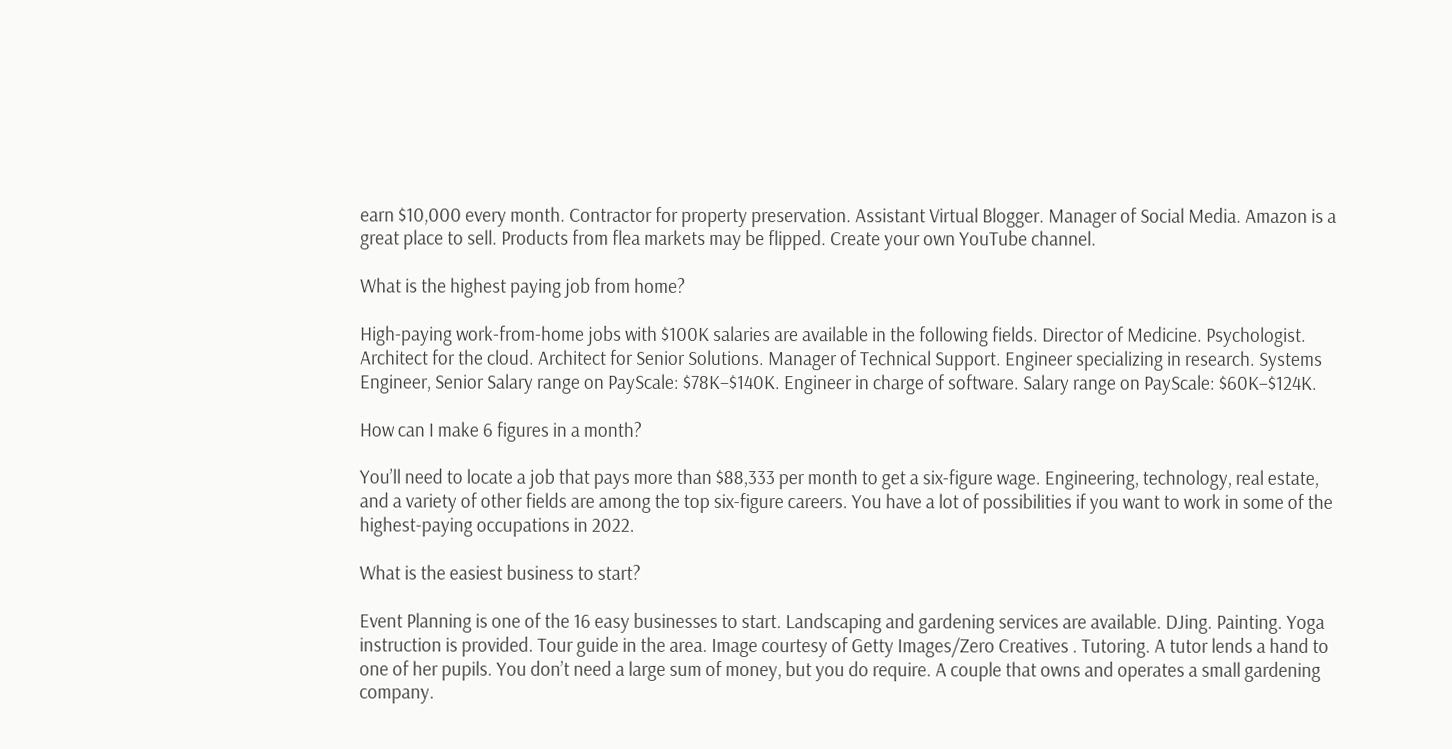earn $10,000 every month. Contractor for property preservation. Assistant Virtual Blogger. Manager of Social Media. Amazon is a great place to sell. Products from flea markets may be flipped. Create your own YouTube channel.

What is the highest paying job from home?

High-paying work-from-home jobs with $100K salaries are available in the following fields. Director of Medicine. Psychologist. Architect for the cloud. Architect for Senior Solutions. Manager of Technical Support. Engineer specializing in research. Systems Engineer, Senior Salary range on PayScale: $78K–$140K. Engineer in charge of software. Salary range on PayScale: $60K–$124K.

How can I make 6 figures in a month?

You’ll need to locate a job that pays more than $88,333 per month to get a six-figure wage. Engineering, technology, real estate, and a variety of other fields are among the top six-figure careers. You have a lot of possibilities if you want to work in some of the highest-paying occupations in 2022.

What is the easiest business to start?

Event Planning is one of the 16 easy businesses to start. Landscaping and gardening services are available. DJing. Painting. Yoga instruction is provided. Tour guide in the area. Image courtesy of Getty Images/Zero Creatives . Tutoring. A tutor lends a hand to one of her pupils. You don’t need a large sum of money, but you do require. A couple that owns and operates a small gardening company.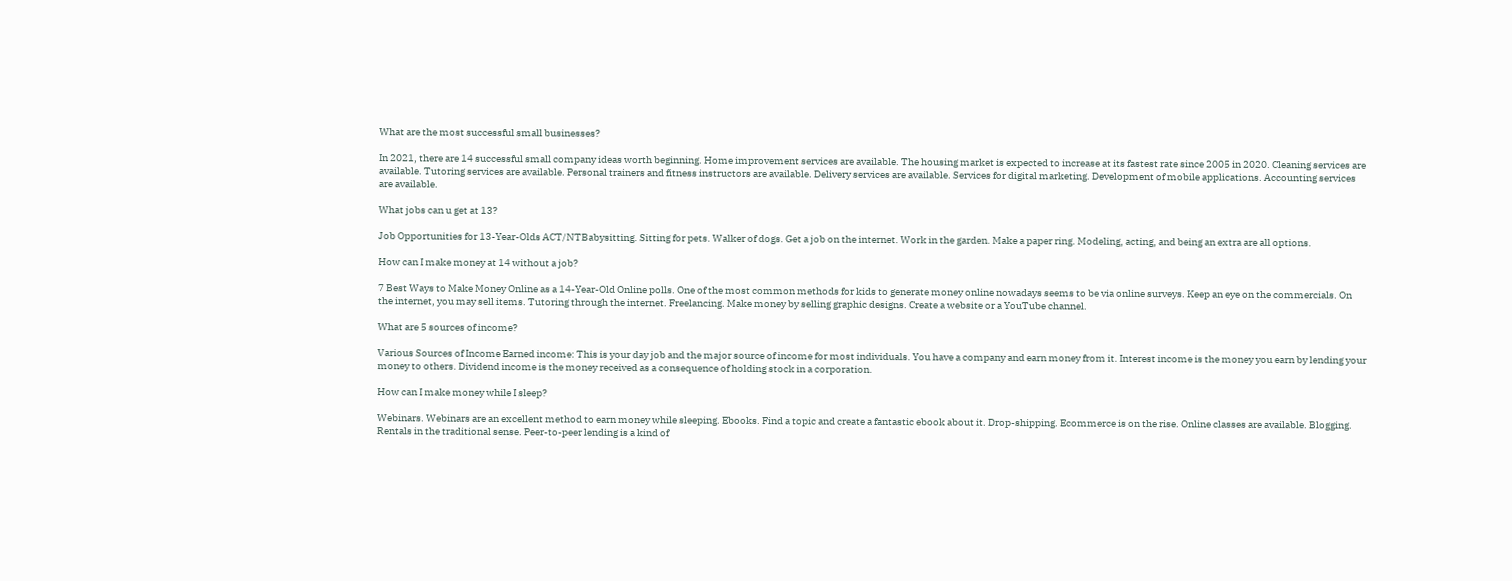What are the most successful small businesses?

In 2021, there are 14 successful small company ideas worth beginning. Home improvement services are available. The housing market is expected to increase at its fastest rate since 2005 in 2020. Cleaning services are available. Tutoring services are available. Personal trainers and fitness instructors are available. Delivery services are available. Services for digital marketing. Development of mobile applications. Accounting services are available.

What jobs can u get at 13?

Job Opportunities for 13-Year-Olds ACT/NTBabysitting. Sitting for pets. Walker of dogs. Get a job on the internet. Work in the garden. Make a paper ring. Modeling, acting, and being an extra are all options.

How can I make money at 14 without a job?

7 Best Ways to Make Money Online as a 14-Year-Old Online polls. One of the most common methods for kids to generate money online nowadays seems to be via online surveys. Keep an eye on the commercials. On the internet, you may sell items. Tutoring through the internet. Freelancing. Make money by selling graphic designs. Create a website or a YouTube channel.

What are 5 sources of income?

Various Sources of Income Earned income: This is your day job and the major source of income for most individuals. You have a company and earn money from it. Interest income is the money you earn by lending your money to others. Dividend income is the money received as a consequence of holding stock in a corporation.

How can I make money while I sleep?

Webinars. Webinars are an excellent method to earn money while sleeping. Ebooks. Find a topic and create a fantastic ebook about it. Drop-shipping. Ecommerce is on the rise. Online classes are available. Blogging. Rentals in the traditional sense. Peer-to-peer lending is a kind of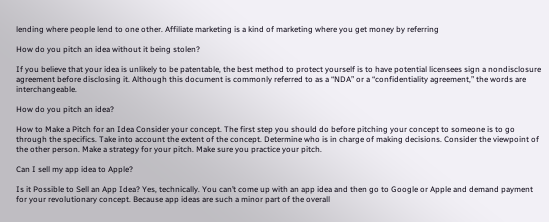lending where people lend to one other. Affiliate marketing is a kind of marketing where you get money by referring

How do you pitch an idea without it being stolen?

If you believe that your idea is unlikely to be patentable, the best method to protect yourself is to have potential licensees sign a nondisclosure agreement before disclosing it. Although this document is commonly referred to as a “NDA” or a “confidentiality agreement,” the words are interchangeable.

How do you pitch an idea?

How to Make a Pitch for an Idea Consider your concept. The first step you should do before pitching your concept to someone is to go through the specifics. Take into account the extent of the concept. Determine who is in charge of making decisions. Consider the viewpoint of the other person. Make a strategy for your pitch. Make sure you practice your pitch.

Can I sell my app idea to Apple?

Is it Possible to Sell an App Idea? Yes, technically. You can’t come up with an app idea and then go to Google or Apple and demand payment for your revolutionary concept. Because app ideas are such a minor part of the overall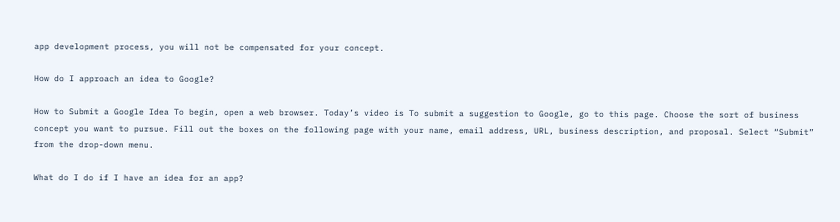app development process, you will not be compensated for your concept.

How do I approach an idea to Google?

How to Submit a Google Idea To begin, open a web browser. Today’s video is To submit a suggestion to Google, go to this page. Choose the sort of business concept you want to pursue. Fill out the boxes on the following page with your name, email address, URL, business description, and proposal. Select “Submit” from the drop-down menu.

What do I do if I have an idea for an app?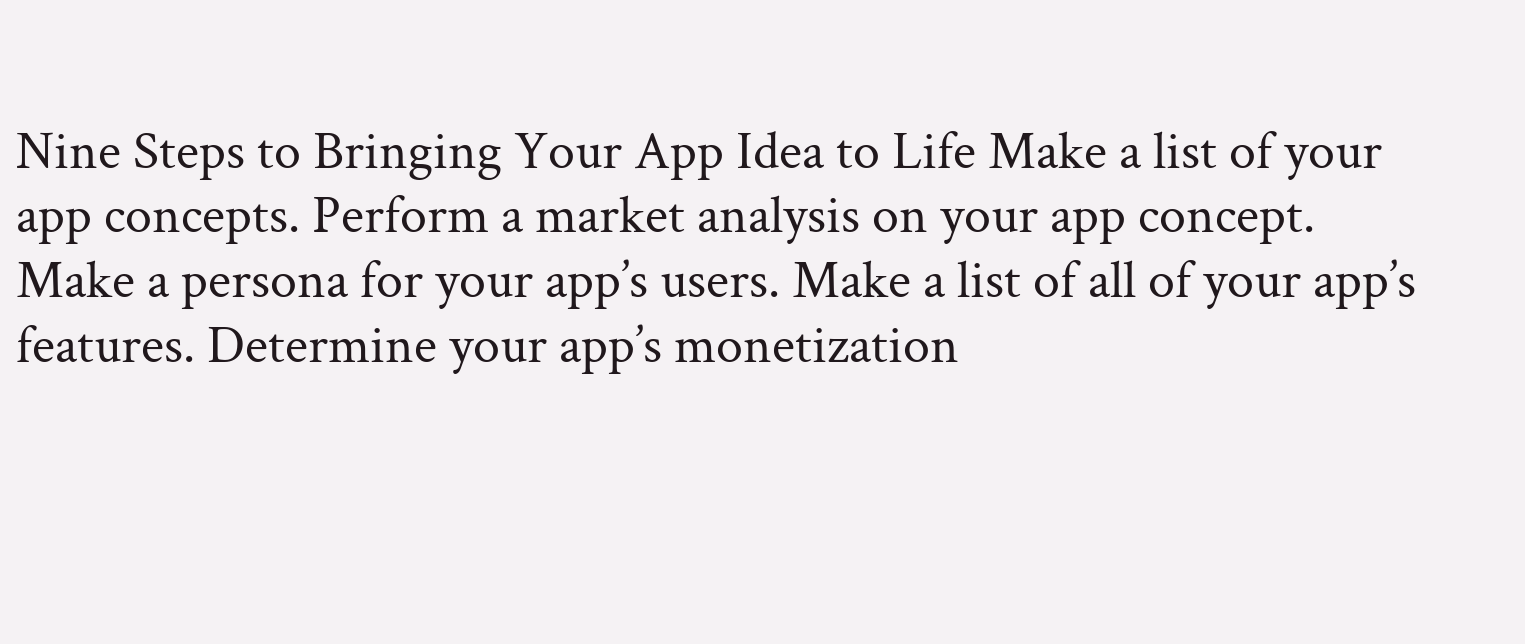Nine Steps to Bringing Your App Idea to Life Make a list of your app concepts. Perform a market analysis on your app concept. Make a persona for your app’s users. Make a list of all of your app’s features. Determine your app’s monetization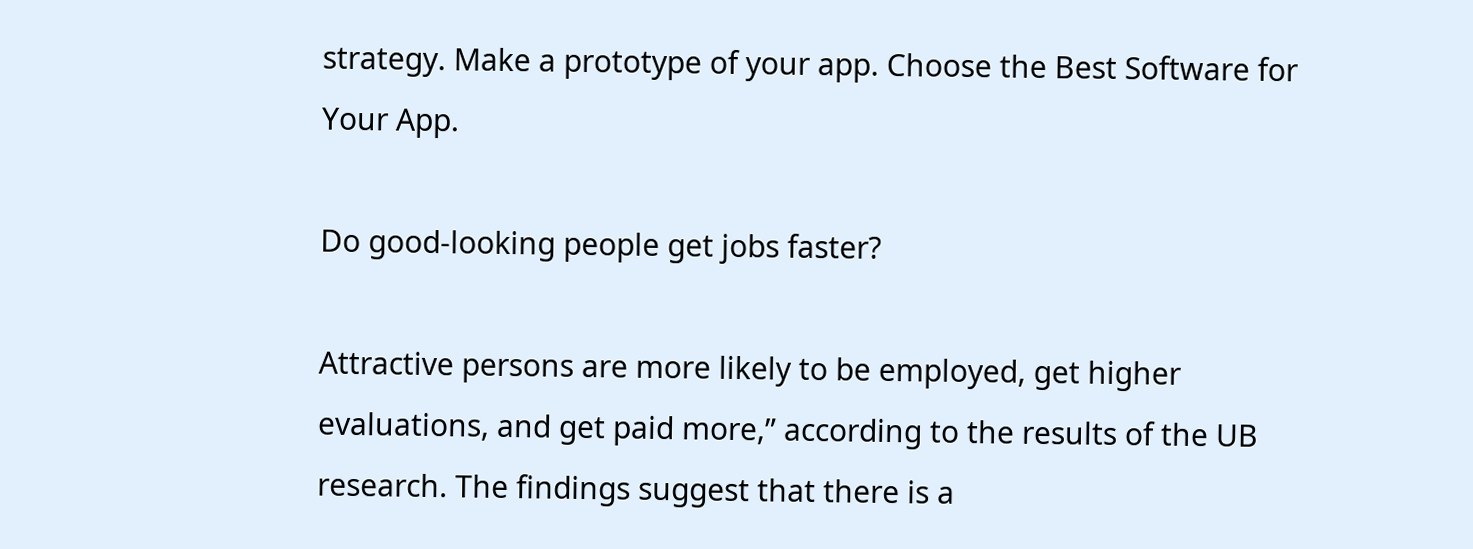strategy. Make a prototype of your app. Choose the Best Software for Your App.

Do good-looking people get jobs faster?

Attractive persons are more likely to be employed, get higher evaluations, and get paid more,” according to the results of the UB research. The findings suggest that there is a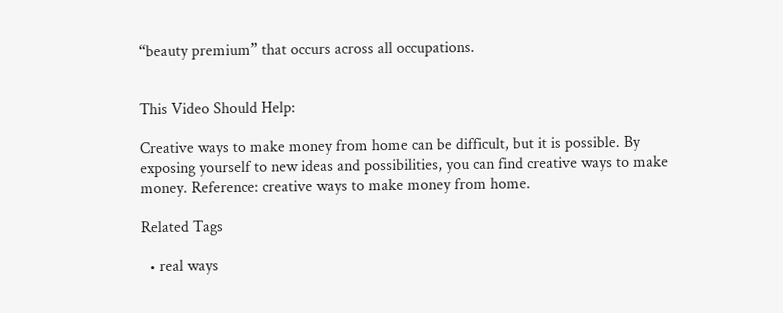“beauty premium” that occurs across all occupations.


This Video Should Help:

Creative ways to make money from home can be difficult, but it is possible. By exposing yourself to new ideas and possibilities, you can find creative ways to make money. Reference: creative ways to make money from home.

Related Tags

  • real ways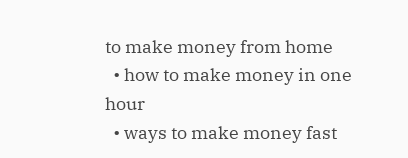to make money from home
  • how to make money in one hour
  • ways to make money fast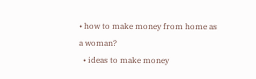• how to make money from home as a woman?
  • ideas to make money